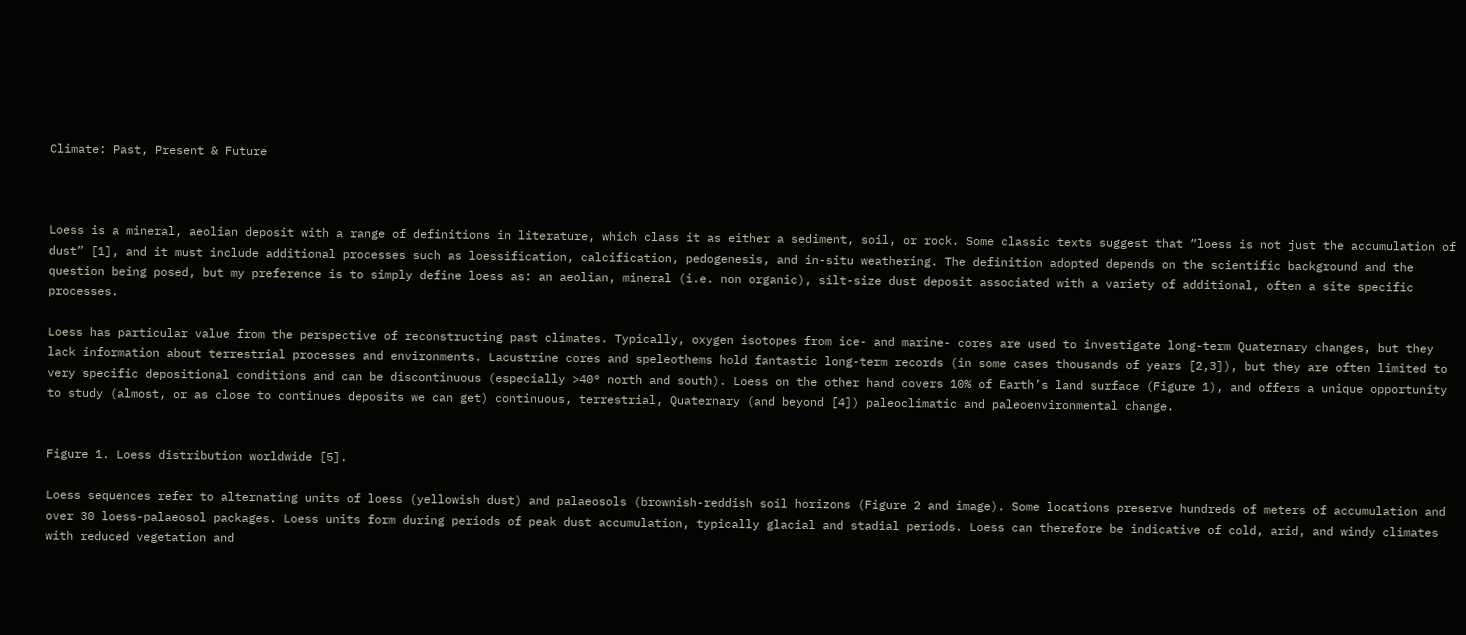Climate: Past, Present & Future



Loess is a mineral, aeolian deposit with a range of definitions in literature, which class it as either a sediment, soil, or rock. Some classic texts suggest that “loess is not just the accumulation of dust” [1], and it must include additional processes such as loessification, calcification, pedogenesis, and in-situ weathering. The definition adopted depends on the scientific background and the question being posed, but my preference is to simply define loess as: an aeolian, mineral (i.e. non organic), silt-size dust deposit associated with a variety of additional, often a site specific processes.

Loess has particular value from the perspective of reconstructing past climates. Typically, oxygen isotopes from ice- and marine- cores are used to investigate long-term Quaternary changes, but they lack information about terrestrial processes and environments. Lacustrine cores and speleothems hold fantastic long-term records (in some cases thousands of years [2,3]), but they are often limited to very specific depositional conditions and can be discontinuous (especially >40° north and south). Loess on the other hand covers 10% of Earth’s land surface (Figure 1), and offers a unique opportunity to study (almost, or as close to continues deposits we can get) continuous, terrestrial, Quaternary (and beyond [4]) paleoclimatic and paleoenvironmental change.


Figure 1. Loess distribution worldwide [5].

Loess sequences refer to alternating units of loess (yellowish dust) and palaeosols (brownish-reddish soil horizons (Figure 2 and image). Some locations preserve hundreds of meters of accumulation and over 30 loess-palaeosol packages. Loess units form during periods of peak dust accumulation, typically glacial and stadial periods. Loess can therefore be indicative of cold, arid, and windy climates with reduced vegetation and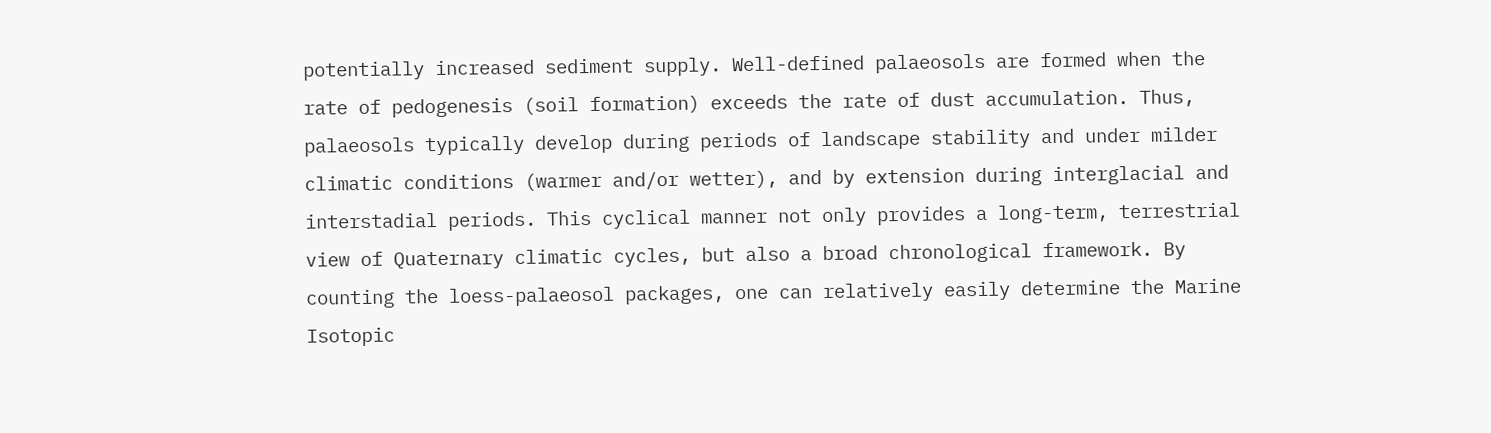potentially increased sediment supply. Well-defined palaeosols are formed when the rate of pedogenesis (soil formation) exceeds the rate of dust accumulation. Thus, palaeosols typically develop during periods of landscape stability and under milder climatic conditions (warmer and/or wetter), and by extension during interglacial and interstadial periods. This cyclical manner not only provides a long-term, terrestrial view of Quaternary climatic cycles, but also a broad chronological framework. By counting the loess-palaeosol packages, one can relatively easily determine the Marine Isotopic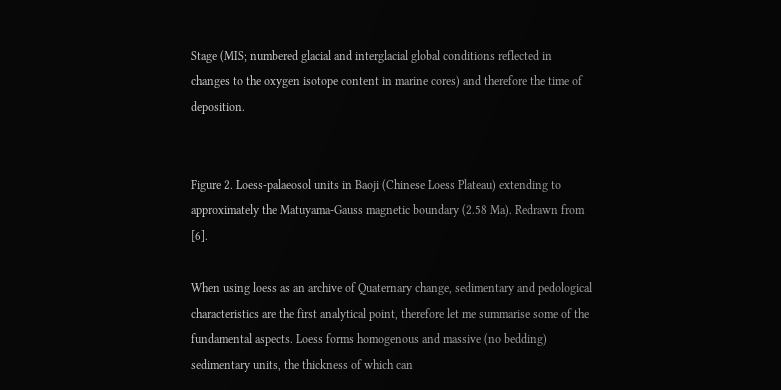Stage (MIS; numbered glacial and interglacial global conditions reflected in changes to the oxygen isotope content in marine cores) and therefore the time of deposition.


Figure 2. Loess-palaeosol units in Baoji (Chinese Loess Plateau) extending to approximately the Matuyama-Gauss magnetic boundary (2.58 Ma). Redrawn from [6].

When using loess as an archive of Quaternary change, sedimentary and pedological characteristics are the first analytical point, therefore let me summarise some of the fundamental aspects. Loess forms homogenous and massive (no bedding) sedimentary units, the thickness of which can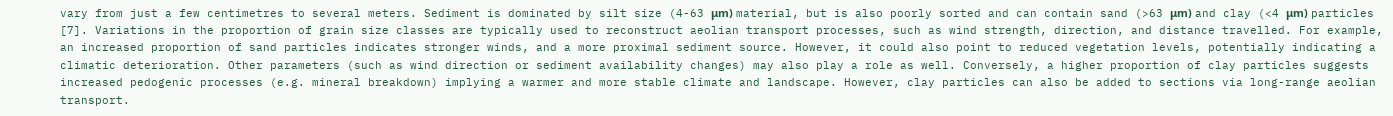vary from just a few centimetres to several meters. Sediment is dominated by silt size (4-63 μm) material, but is also poorly sorted and can contain sand (>63 μm) and clay (<4 μm) particles [7]. Variations in the proportion of grain size classes are typically used to reconstruct aeolian transport processes, such as wind strength, direction, and distance travelled. For example, an increased proportion of sand particles indicates stronger winds, and a more proximal sediment source. However, it could also point to reduced vegetation levels, potentially indicating a climatic deterioration. Other parameters (such as wind direction or sediment availability changes) may also play a role as well. Conversely, a higher proportion of clay particles suggests increased pedogenic processes (e.g. mineral breakdown) implying a warmer and more stable climate and landscape. However, clay particles can also be added to sections via long-range aeolian transport.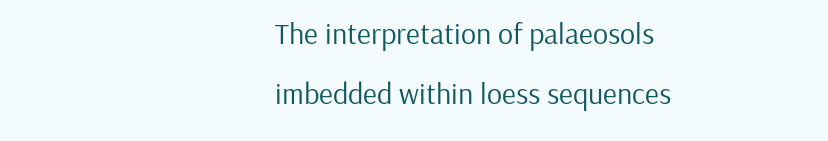The interpretation of palaeosols imbedded within loess sequences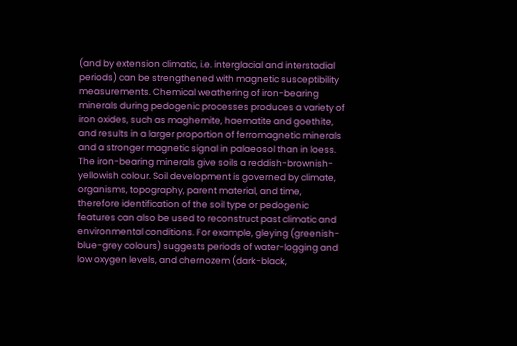(and by extension climatic, i.e. interglacial and interstadial periods) can be strengthened with magnetic susceptibility measurements. Chemical weathering of iron-bearing minerals during pedogenic processes produces a variety of iron oxides, such as maghemite, haematite and goethite, and results in a larger proportion of ferromagnetic minerals and a stronger magnetic signal in palaeosol than in loess. The iron-bearing minerals give soils a reddish-brownish-yellowish colour. Soil development is governed by climate, organisms, topography, parent material, and time, therefore identification of the soil type or pedogenic features can also be used to reconstruct past climatic and environmental conditions. For example, gleying (greenish-blue-grey colours) suggests periods of water-logging and low oxygen levels, and chernozem (dark-black,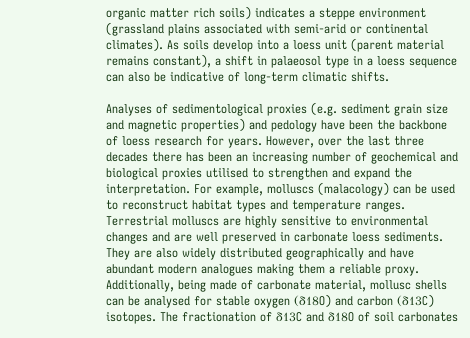organic matter rich soils) indicates a steppe environment (grassland plains associated with semi-arid or continental climates). As soils develop into a loess unit (parent material remains constant), a shift in palaeosol type in a loess sequence can also be indicative of long-term climatic shifts.

Analyses of sedimentological proxies (e.g. sediment grain size and magnetic properties) and pedology have been the backbone of loess research for years. However, over the last three decades there has been an increasing number of geochemical and biological proxies utilised to strengthen and expand the interpretation. For example, molluscs (malacology) can be used to reconstruct habitat types and temperature ranges. Terrestrial molluscs are highly sensitive to environmental changes and are well preserved in carbonate loess sediments. They are also widely distributed geographically and have abundant modern analogues making them a reliable proxy. Additionally, being made of carbonate material, mollusc shells can be analysed for stable oxygen (δ18O) and carbon (δ13C) isotopes. The fractionation of δ13C and δ18O of soil carbonates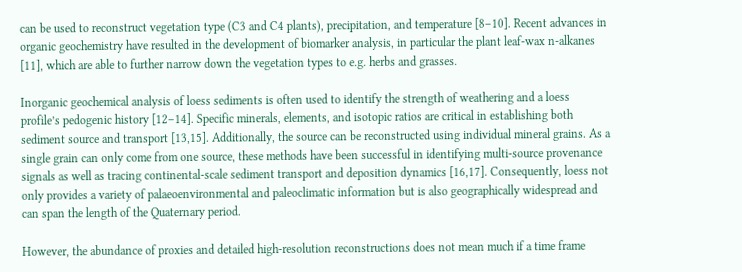can be used to reconstruct vegetation type (C3 and C4 plants), precipitation, and temperature [8–10]. Recent advances in organic geochemistry have resulted in the development of biomarker analysis, in particular the plant leaf-wax n-alkanes [11], which are able to further narrow down the vegetation types to e.g. herbs and grasses.

Inorganic geochemical analysis of loess sediments is often used to identify the strength of weathering and a loess profile’s pedogenic history [12–14]. Specific minerals, elements, and isotopic ratios are critical in establishing both sediment source and transport [13,15]. Additionally, the source can be reconstructed using individual mineral grains. As a single grain can only come from one source, these methods have been successful in identifying multi-source provenance signals as well as tracing continental-scale sediment transport and deposition dynamics [16,17]. Consequently, loess not only provides a variety of palaeoenvironmental and paleoclimatic information but is also geographically widespread and can span the length of the Quaternary period.

However, the abundance of proxies and detailed high-resolution reconstructions does not mean much if a time frame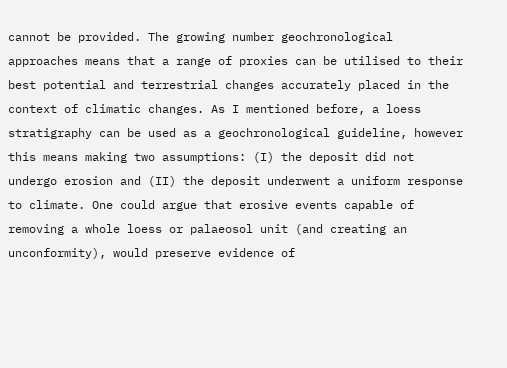cannot be provided. The growing number geochronological approaches means that a range of proxies can be utilised to their best potential and terrestrial changes accurately placed in the context of climatic changes. As I mentioned before, a loess stratigraphy can be used as a geochronological guideline, however this means making two assumptions: (I) the deposit did not undergo erosion and (II) the deposit underwent a uniform response to climate. One could argue that erosive events capable of removing a whole loess or palaeosol unit (and creating an unconformity), would preserve evidence of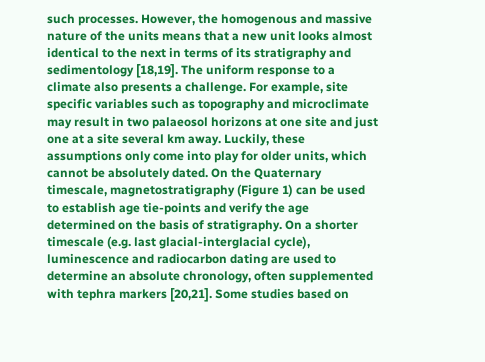such processes. However, the homogenous and massive nature of the units means that a new unit looks almost identical to the next in terms of its stratigraphy and sedimentology [18,19]. The uniform response to a climate also presents a challenge. For example, site specific variables such as topography and microclimate may result in two palaeosol horizons at one site and just one at a site several km away. Luckily, these assumptions only come into play for older units, which cannot be absolutely dated. On the Quaternary timescale, magnetostratigraphy (Figure 1) can be used to establish age tie-points and verify the age determined on the basis of stratigraphy. On a shorter timescale (e.g. last glacial-interglacial cycle), luminescence and radiocarbon dating are used to determine an absolute chronology, often supplemented with tephra markers [20,21]. Some studies based on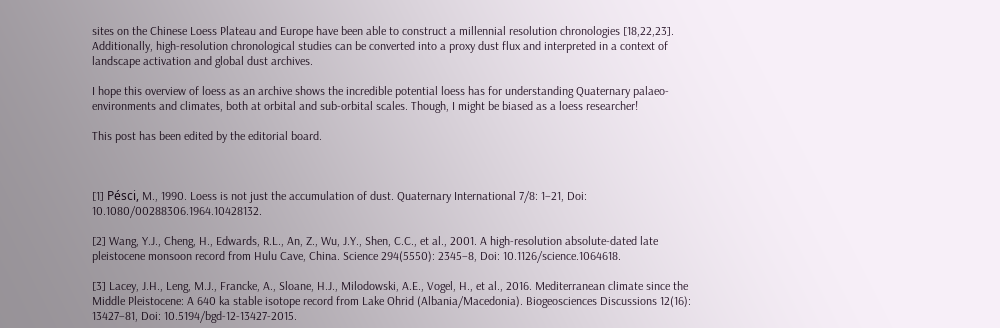sites on the Chinese Loess Plateau and Europe have been able to construct a millennial resolution chronologies [18,22,23]. Additionally, high-resolution chronological studies can be converted into a proxy dust flux and interpreted in a context of landscape activation and global dust archives.

I hope this overview of loess as an archive shows the incredible potential loess has for understanding Quaternary palaeo- environments and climates, both at orbital and sub-orbital scales. Though, I might be biased as a loess researcher!

This post has been edited by the editorial board.



[1] Pésci, M., 1990. Loess is not just the accumulation of dust. Quaternary International 7/8: 1–21, Doi: 10.1080/00288306.1964.10428132.

[2] Wang, Y.J., Cheng, H., Edwards, R.L., An, Z., Wu, J.Y., Shen, C.C., et al., 2001. A high-resolution absolute-dated late pleistocene monsoon record from Hulu Cave, China. Science 294(5550): 2345–8, Doi: 10.1126/science.1064618.

[3] Lacey, J.H., Leng, M.J., Francke, A., Sloane, H.J., Milodowski, A.E., Vogel, H., et al., 2016. Mediterranean climate since the Middle Pleistocene: A 640 ka stable isotope record from Lake Ohrid (Albania/Macedonia). Biogeosciences Discussions 12(16): 13427–81, Doi: 10.5194/bgd-12-13427-2015.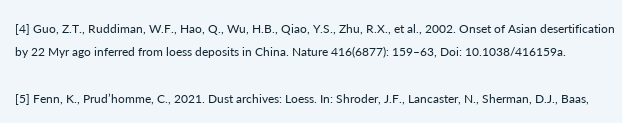[4] Guo, Z.T., Ruddiman, W.F., Hao, Q., Wu, H.B., Qiao, Y.S., Zhu, R.X., et al., 2002. Onset of Asian desertification by 22 Myr ago inferred from loess deposits in China. Nature 416(6877): 159–63, Doi: 10.1038/416159a.

[5] Fenn, K., Prud’homme, C., 2021. Dust archives: Loess. In: Shroder, J.F., Lancaster, N., Sherman, D.J., Baas,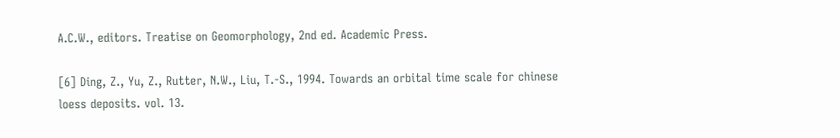A.C.W., editors. Treatise on Geomorphology, 2nd ed. Academic Press.

[6] Ding, Z., Yu, Z., Rutter, N.W., Liu, T.-S., 1994. Towards an orbital time scale for chinese loess deposits. vol. 13.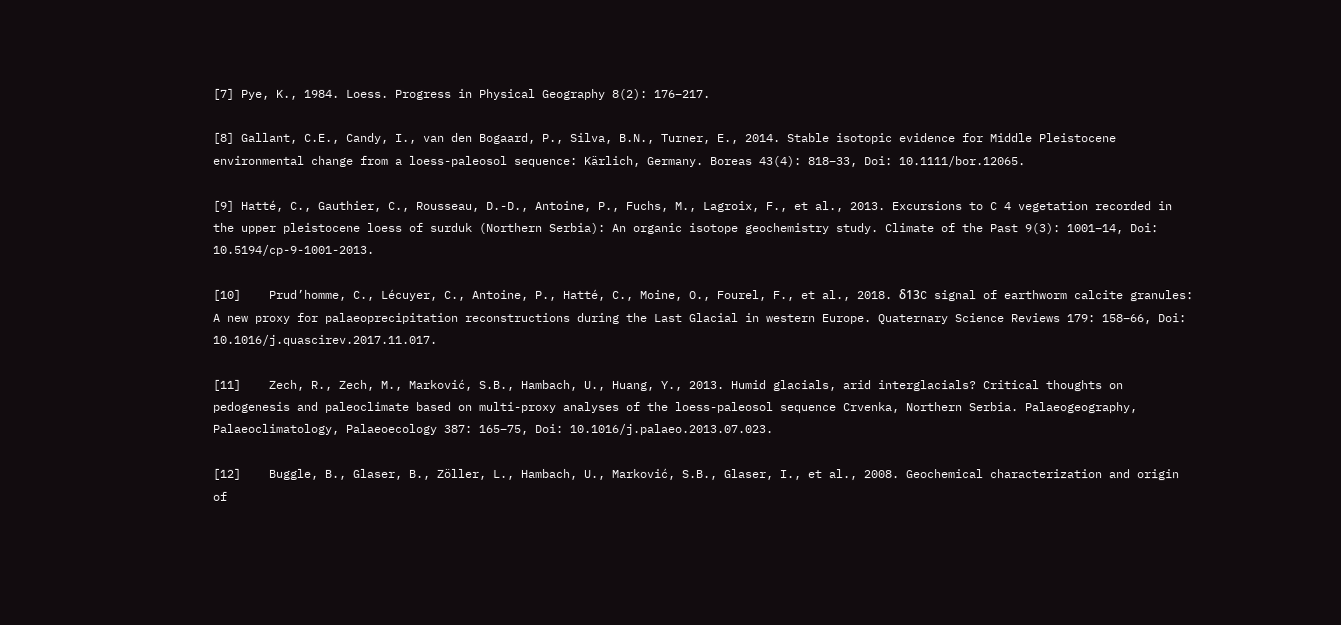[7] Pye, K., 1984. Loess. Progress in Physical Geography 8(2): 176–217.

[8] Gallant, C.E., Candy, I., van den Bogaard, P., Silva, B.N., Turner, E., 2014. Stable isotopic evidence for Middle Pleistocene environmental change from a loess-paleosol sequence: Kärlich, Germany. Boreas 43(4): 818–33, Doi: 10.1111/bor.12065.

[9] Hatté, C., Gauthier, C., Rousseau, D.-D., Antoine, P., Fuchs, M., Lagroix, F., et al., 2013. Excursions to C 4 vegetation recorded in the upper pleistocene loess of surduk (Northern Serbia): An organic isotope geochemistry study. Climate of the Past 9(3): 1001–14, Doi: 10.5194/cp-9-1001-2013.

[10]    Prud’homme, C., Lécuyer, C., Antoine, P., Hatté, C., Moine, O., Fourel, F., et al., 2018. δ13C signal of earthworm calcite granules: A new proxy for palaeoprecipitation reconstructions during the Last Glacial in western Europe. Quaternary Science Reviews 179: 158–66, Doi: 10.1016/j.quascirev.2017.11.017.

[11]    Zech, R., Zech, M., Marković, S.B., Hambach, U., Huang, Y., 2013. Humid glacials, arid interglacials? Critical thoughts on pedogenesis and paleoclimate based on multi-proxy analyses of the loess-paleosol sequence Crvenka, Northern Serbia. Palaeogeography, Palaeoclimatology, Palaeoecology 387: 165–75, Doi: 10.1016/j.palaeo.2013.07.023.

[12]    Buggle, B., Glaser, B., Zöller, L., Hambach, U., Marković, S.B., Glaser, I., et al., 2008. Geochemical characterization and origin of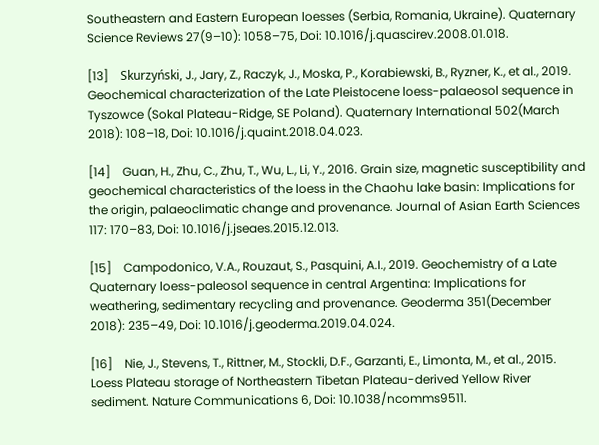Southeastern and Eastern European loesses (Serbia, Romania, Ukraine). Quaternary Science Reviews 27(9–10): 1058–75, Doi: 10.1016/j.quascirev.2008.01.018.

[13]    Skurzyński, J., Jary, Z., Raczyk, J., Moska, P., Korabiewski, B., Ryzner, K., et al., 2019. Geochemical characterization of the Late Pleistocene loess-palaeosol sequence in Tyszowce (Sokal Plateau-Ridge, SE Poland). Quaternary International 502(March 2018): 108–18, Doi: 10.1016/j.quaint.2018.04.023.

[14]    Guan, H., Zhu, C., Zhu, T., Wu, L., Li, Y., 2016. Grain size, magnetic susceptibility and geochemical characteristics of the loess in the Chaohu lake basin: Implications for the origin, palaeoclimatic change and provenance. Journal of Asian Earth Sciences 117: 170–83, Doi: 10.1016/j.jseaes.2015.12.013.

[15]    Campodonico, V.A., Rouzaut, S., Pasquini, A.I., 2019. Geochemistry of a Late Quaternary loess-paleosol sequence in central Argentina: Implications for weathering, sedimentary recycling and provenance. Geoderma 351(December 2018): 235–49, Doi: 10.1016/j.geoderma.2019.04.024.

[16]    Nie, J., Stevens, T., Rittner, M., Stockli, D.F., Garzanti, E., Limonta, M., et al., 2015. Loess Plateau storage of Northeastern Tibetan Plateau-derived Yellow River sediment. Nature Communications 6, Doi: 10.1038/ncomms9511.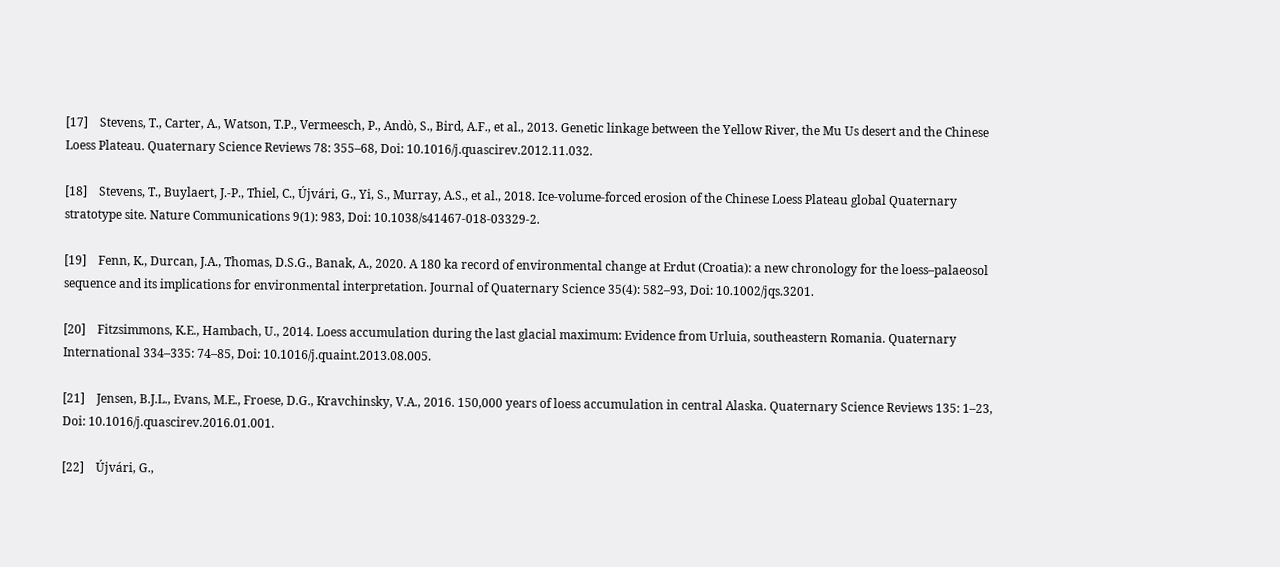[17]    Stevens, T., Carter, A., Watson, T.P., Vermeesch, P., Andò, S., Bird, A.F., et al., 2013. Genetic linkage between the Yellow River, the Mu Us desert and the Chinese Loess Plateau. Quaternary Science Reviews 78: 355–68, Doi: 10.1016/j.quascirev.2012.11.032.

[18]    Stevens, T., Buylaert, J.-P., Thiel, C., Újvári, G., Yi, S., Murray, A.S., et al., 2018. Ice-volume-forced erosion of the Chinese Loess Plateau global Quaternary stratotype site. Nature Communications 9(1): 983, Doi: 10.1038/s41467-018-03329-2.

[19]    Fenn, K., Durcan, J.A., Thomas, D.S.G., Banak, A., 2020. A 180 ka record of environmental change at Erdut (Croatia): a new chronology for the loess–palaeosol sequence and its implications for environmental interpretation. Journal of Quaternary Science 35(4): 582–93, Doi: 10.1002/jqs.3201.

[20]    Fitzsimmons, K.E., Hambach, U., 2014. Loess accumulation during the last glacial maximum: Evidence from Urluia, southeastern Romania. Quaternary International 334–335: 74–85, Doi: 10.1016/j.quaint.2013.08.005.

[21]    Jensen, B.J.L., Evans, M.E., Froese, D.G., Kravchinsky, V.A., 2016. 150,000 years of loess accumulation in central Alaska. Quaternary Science Reviews 135: 1–23, Doi: 10.1016/j.quascirev.2016.01.001.

[22]    Újvári, G.,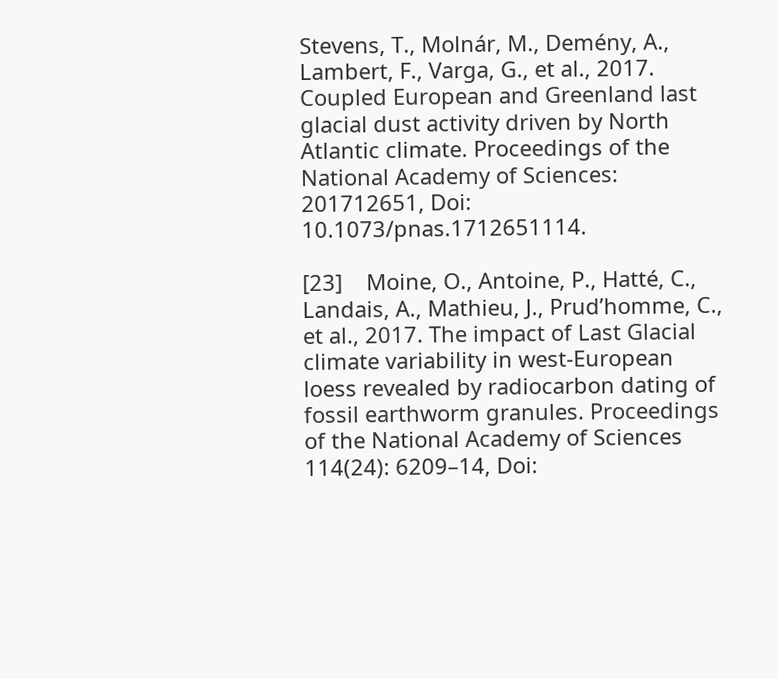Stevens, T., Molnár, M., Demény, A., Lambert, F., Varga, G., et al., 2017. Coupled European and Greenland last glacial dust activity driven by North Atlantic climate. Proceedings of the National Academy of Sciences: 201712651, Doi: 10.1073/pnas.1712651114.

[23]    Moine, O., Antoine, P., Hatté, C., Landais, A., Mathieu, J., Prud’homme, C., et al., 2017. The impact of Last Glacial climate variability in west-European loess revealed by radiocarbon dating of fossil earthworm granules. Proceedings of the National Academy of Sciences 114(24): 6209–14, Doi: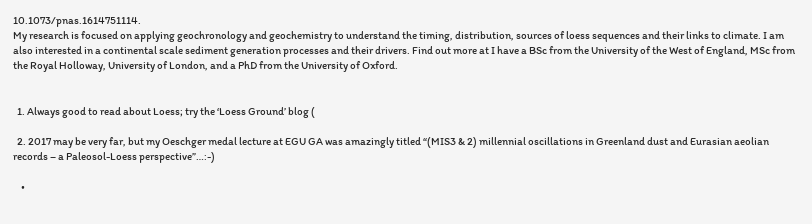10.1073/pnas.1614751114.
My research is focused on applying geochronology and geochemistry to understand the timing, distribution, sources of loess sequences and their links to climate. I am also interested in a continental scale sediment generation processes and their drivers. Find out more at I have a BSc from the University of the West of England, MSc from the Royal Holloway, University of London, and a PhD from the University of Oxford.


  1. Always good to read about Loess; try the ‘Loess Ground’ blog (

  2. 2017 may be very far, but my Oeschger medal lecture at EGU GA was amazingly titled “(MIS3 & 2) millennial oscillations in Greenland dust and Eurasian aeolian records – a Paleosol-Loess perspective”…:-)

    •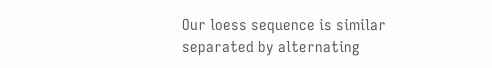Our loess sequence is similar separated by alternating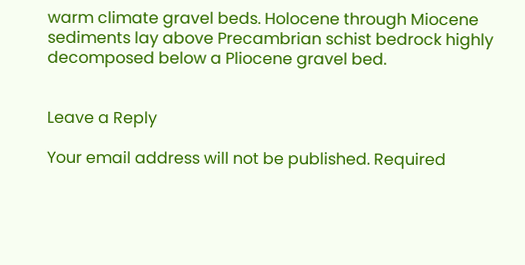warm climate gravel beds. Holocene through Miocene sediments lay above Precambrian schist bedrock highly decomposed below a Pliocene gravel bed.


Leave a Reply

Your email address will not be published. Required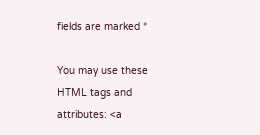fields are marked *

You may use these HTML tags and attributes: <a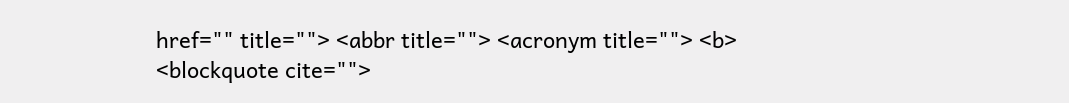href="" title=""> <abbr title=""> <acronym title=""> <b> <blockquote cite="">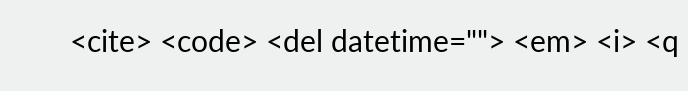<cite> <code> <del datetime=""> <em> <i> <q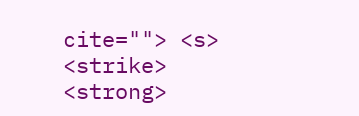cite=""> <s> <strike> <strong>